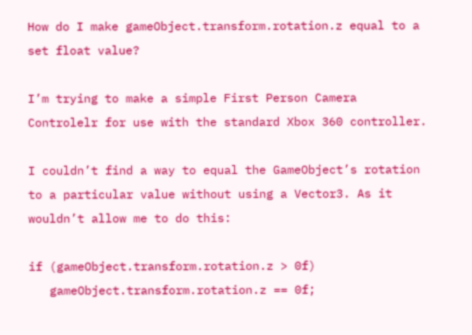How do I make gameObject.transform.rotation.z equal to a set float value?

I’m trying to make a simple First Person Camera Controlelr for use with the standard Xbox 360 controller.

I couldn’t find a way to equal the GameObject’s rotation to a particular value without using a Vector3. As it wouldn’t allow me to do this:

if (gameObject.transform.rotation.z > 0f)
   gameObject.transform.rotation.z == 0f;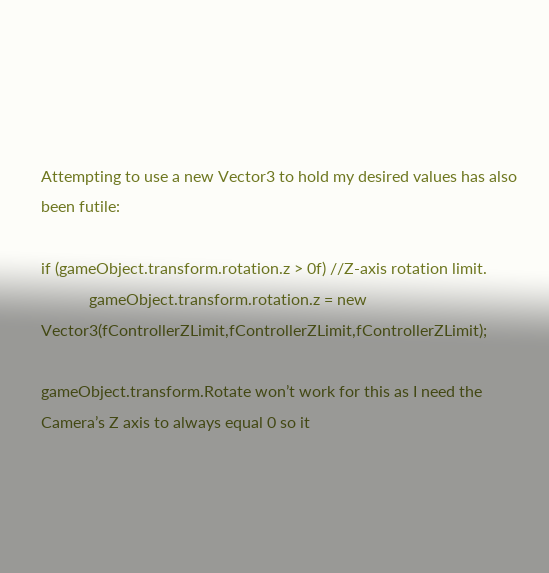Attempting to use a new Vector3 to hold my desired values has also been futile:

if (gameObject.transform.rotation.z > 0f) //Z-axis rotation limit.
            gameObject.transform.rotation.z = new Vector3(fControllerZLimit,fControllerZLimit,fControllerZLimit);

gameObject.transform.Rotate won’t work for this as I need the Camera’s Z axis to always equal 0 so it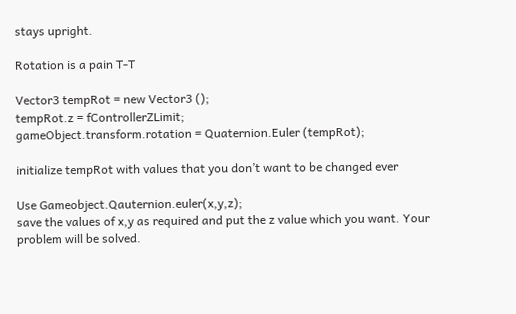stays upright.

Rotation is a pain T-T

Vector3 tempRot = new Vector3 ();
tempRot.z = fControllerZLimit;
gameObject.transform.rotation = Quaternion.Euler (tempRot);

initialize tempRot with values that you don’t want to be changed ever

Use Gameobject.Qauternion.euler(x,y,z);
save the values of x,y as required and put the z value which you want. Your problem will be solved.